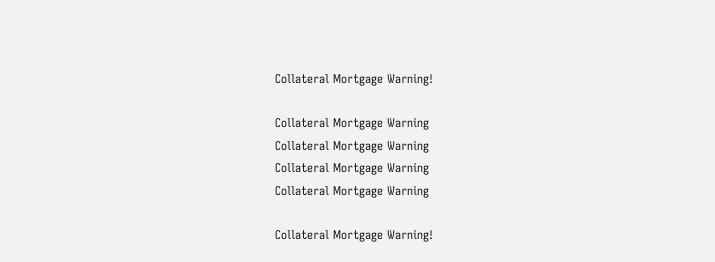Collateral Mortgage Warning!

Collateral Mortgage Warning
Collateral Mortgage Warning
Collateral Mortgage Warning
Collateral Mortgage Warning

Collateral Mortgage Warning!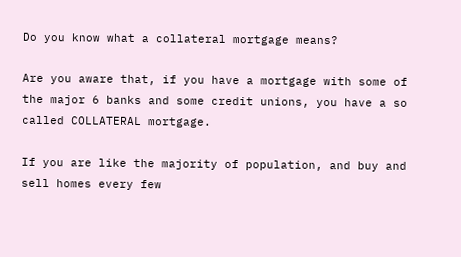Do you know what a collateral mortgage means?

Are you aware that, if you have a mortgage with some of the major 6 banks and some credit unions, you have a so called COLLATERAL mortgage.

If you are like the majority of population, and buy and sell homes every few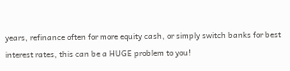years, refinance often for more equity cash, or simply switch banks for best interest rates, this can be a HUGE problem to you!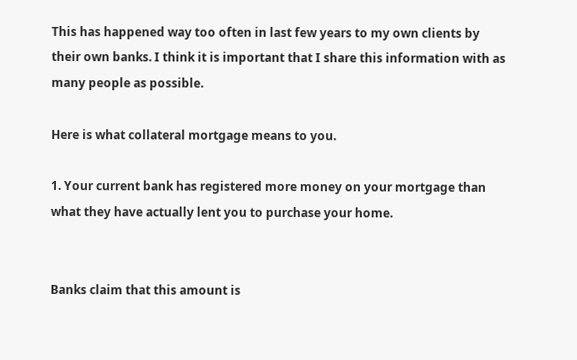This has happened way too often in last few years to my own clients by their own banks. I think it is important that I share this information with as many people as possible.

Here is what collateral mortgage means to you.

1. Your current bank has registered more money on your mortgage than what they have actually lent you to purchase your home.


Banks claim that this amount is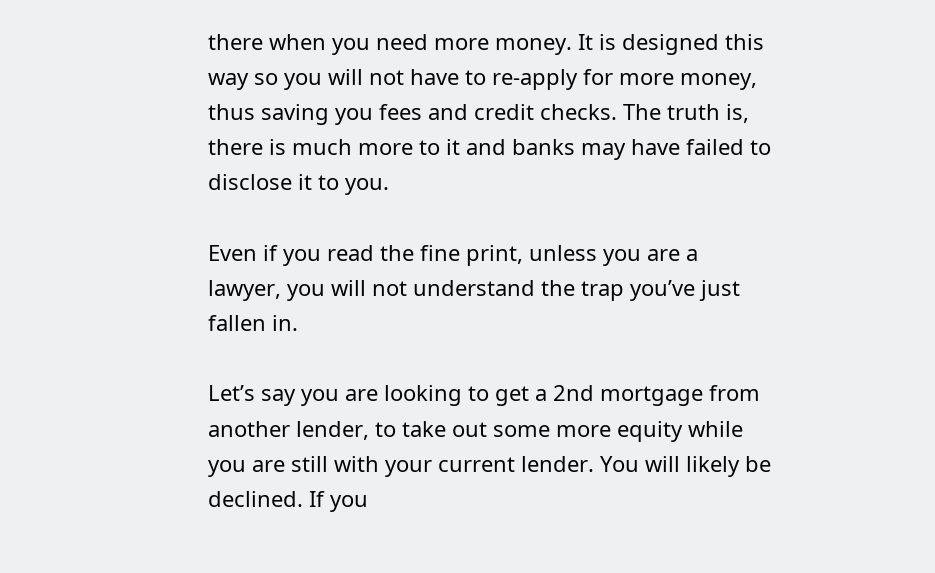there when you need more money. It is designed this way so you will not have to re-apply for more money, thus saving you fees and credit checks. The truth is, there is much more to it and banks may have failed to disclose it to you.

Even if you read the fine print, unless you are a lawyer, you will not understand the trap you’ve just fallen in.

Let’s say you are looking to get a 2nd mortgage from another lender, to take out some more equity while you are still with your current lender. You will likely be declined. If you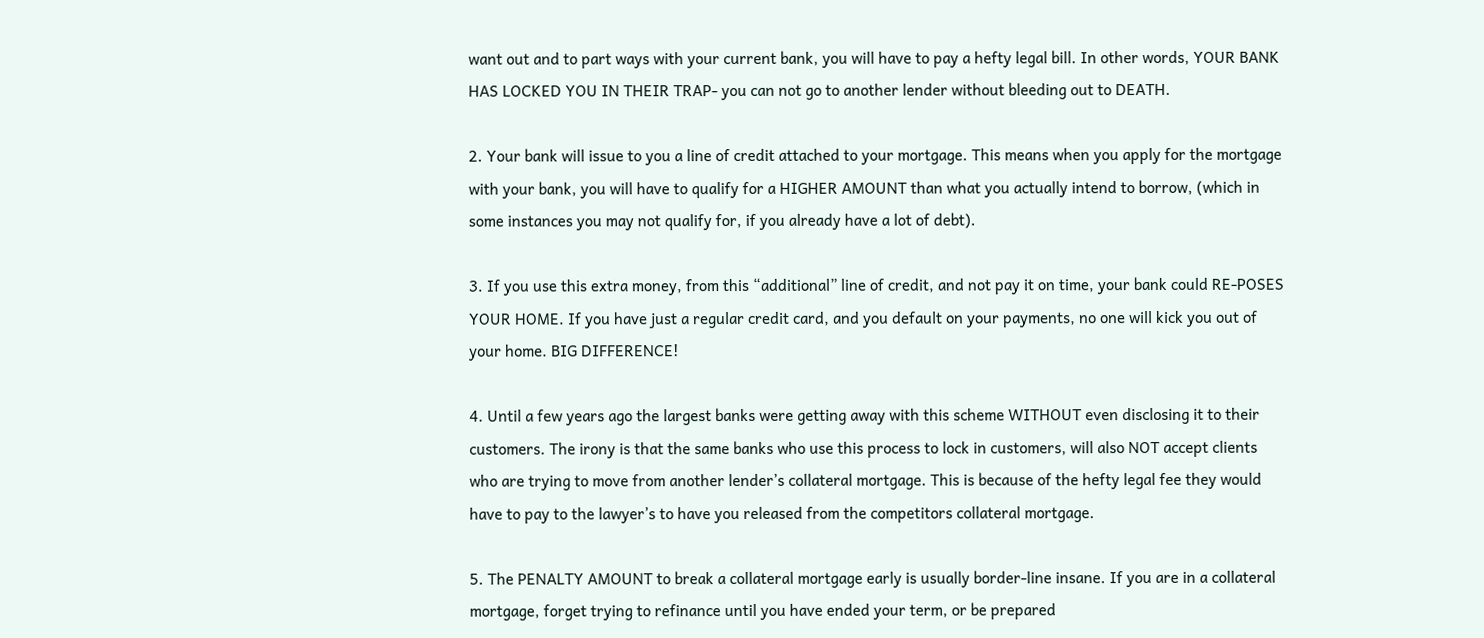want out and to part ways with your current bank, you will have to pay a hefty legal bill. In other words, YOUR BANK HAS LOCKED YOU IN THEIR TRAP- you can not go to another lender without bleeding out to DEATH.

2. Your bank will issue to you a line of credit attached to your mortgage. This means when you apply for the mortgage with your bank, you will have to qualify for a HIGHER AMOUNT than what you actually intend to borrow, (which in some instances you may not qualify for, if you already have a lot of debt).

3. If you use this extra money, from this “additional” line of credit, and not pay it on time, your bank could RE-POSES YOUR HOME. If you have just a regular credit card, and you default on your payments, no one will kick you out of your home. BIG DIFFERENCE!

4. Until a few years ago the largest banks were getting away with this scheme WITHOUT even disclosing it to their customers. The irony is that the same banks who use this process to lock in customers, will also NOT accept clients who are trying to move from another lender’s collateral mortgage. This is because of the hefty legal fee they would have to pay to the lawyer’s to have you released from the competitors collateral mortgage.

5. The PENALTY AMOUNT to break a collateral mortgage early is usually border-line insane. If you are in a collateral mortgage, forget trying to refinance until you have ended your term, or be prepared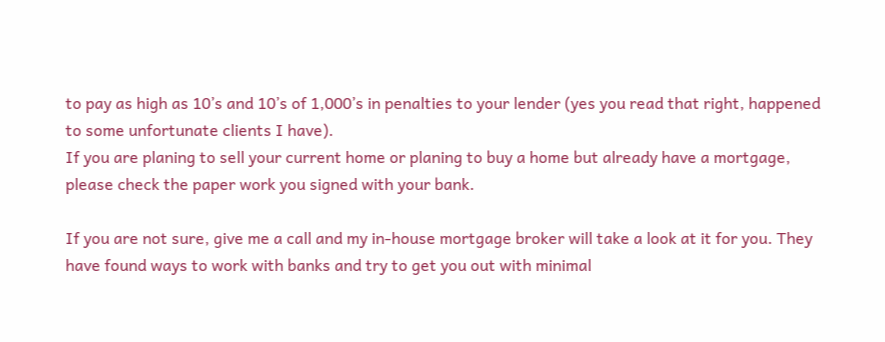to pay as high as 10’s and 10’s of 1,000’s in penalties to your lender (yes you read that right, happened to some unfortunate clients I have).
If you are planing to sell your current home or planing to buy a home but already have a mortgage, please check the paper work you signed with your bank.

If you are not sure, give me a call and my in-house mortgage broker will take a look at it for you. They have found ways to work with banks and try to get you out with minimal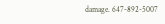damage. 647-892-5007